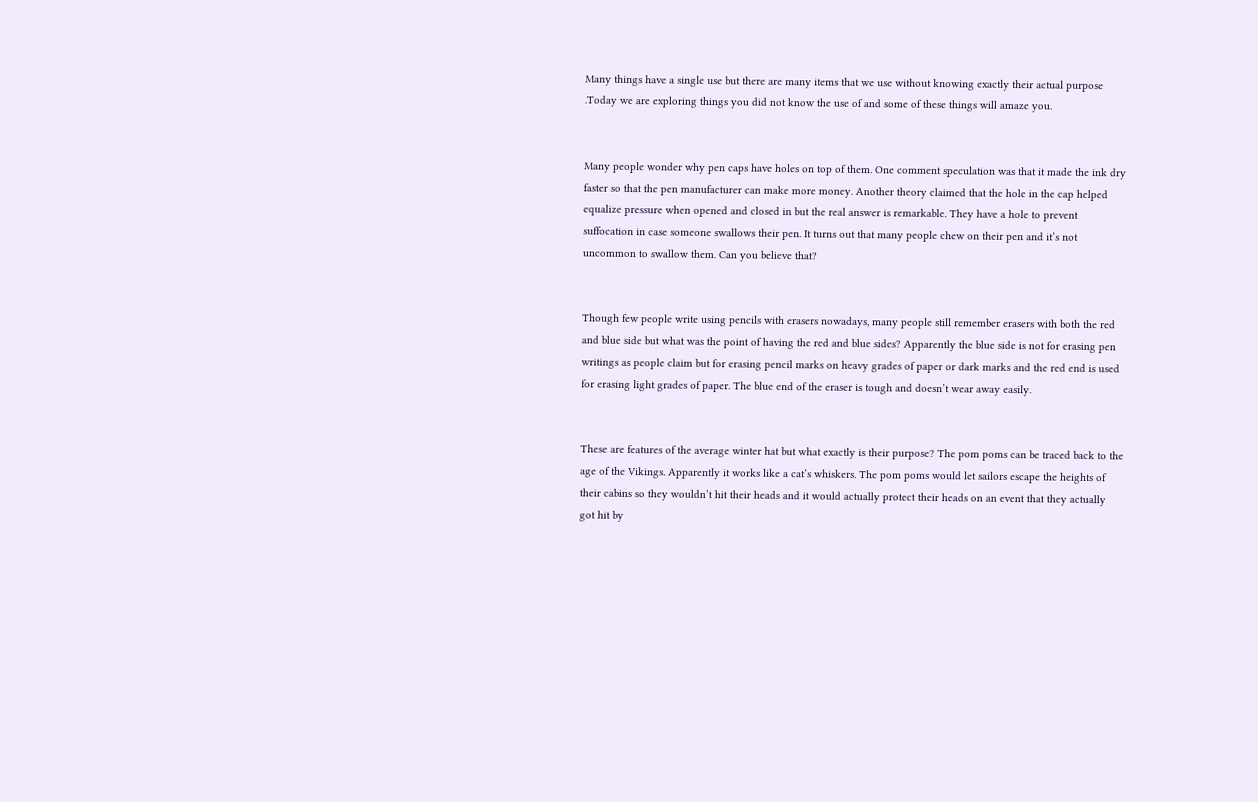Many things have a single use but there are many items that we use without knowing exactly their actual purpose .Today we are exploring things you did not know the use of and some of these things will amaze you.


Many people wonder why pen caps have holes on top of them. One comment speculation was that it made the ink dry faster so that the pen manufacturer can make more money. Another theory claimed that the hole in the cap helped equalize pressure when opened and closed in but the real answer is remarkable. They have a hole to prevent suffocation in case someone swallows their pen. It turns out that many people chew on their pen and it’s not uncommon to swallow them. Can you believe that?


Though few people write using pencils with erasers nowadays, many people still remember erasers with both the red and blue side but what was the point of having the red and blue sides? Apparently the blue side is not for erasing pen writings as people claim but for erasing pencil marks on heavy grades of paper or dark marks and the red end is used for erasing light grades of paper. The blue end of the eraser is tough and doesn’t wear away easily.


These are features of the average winter hat but what exactly is their purpose? The pom poms can be traced back to the age of the Vikings. Apparently it works like a cat’s whiskers. The pom poms would let sailors escape the heights of their cabins so they wouldn’t hit their heads and it would actually protect their heads on an event that they actually got hit by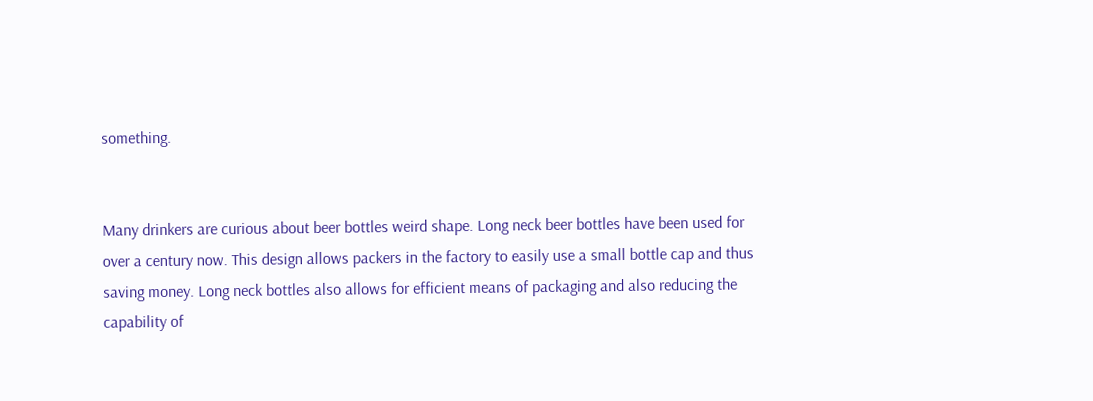something.


Many drinkers are curious about beer bottles weird shape. Long neck beer bottles have been used for over a century now. This design allows packers in the factory to easily use a small bottle cap and thus saving money. Long neck bottles also allows for efficient means of packaging and also reducing the capability of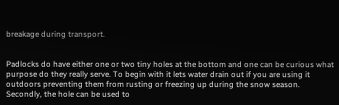breakage during transport.


Padlocks do have either one or two tiny holes at the bottom and one can be curious what purpose do they really serve. To begin with it lets water drain out if you are using it outdoors preventing them from rusting or freezing up during the snow season. Secondly, the hole can be used to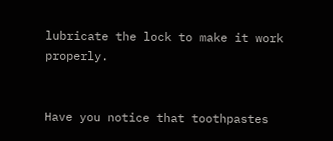lubricate the lock to make it work properly.


Have you notice that toothpastes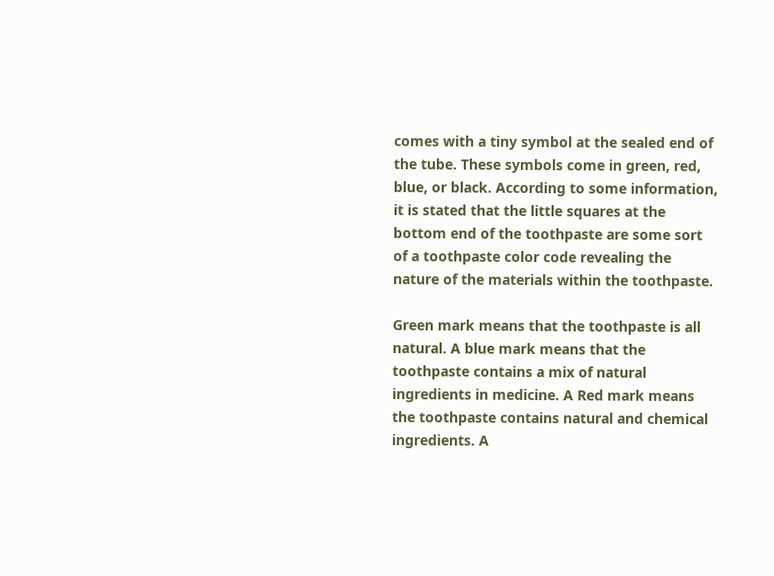comes with a tiny symbol at the sealed end of the tube. These symbols come in green, red, blue, or black. According to some information, it is stated that the little squares at the bottom end of the toothpaste are some sort of a toothpaste color code revealing the nature of the materials within the toothpaste.

Green mark means that the toothpaste is all natural. A blue mark means that the toothpaste contains a mix of natural ingredients in medicine. A Red mark means the toothpaste contains natural and chemical ingredients. A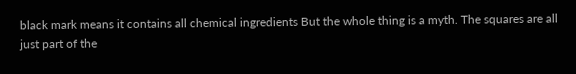black mark means it contains all chemical ingredients But the whole thing is a myth. The squares are all just part of the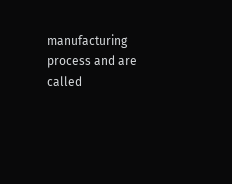manufacturing process and are called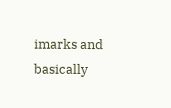imarks and basically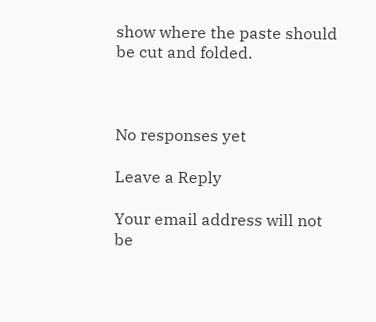show where the paste should be cut and folded.



No responses yet

Leave a Reply

Your email address will not be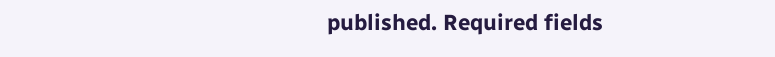published. Required fields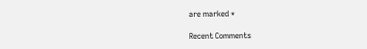are marked *

Recent Comments